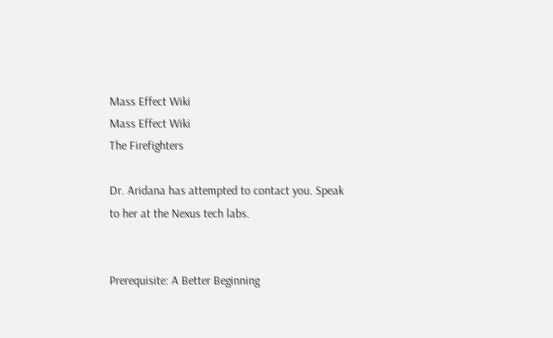Mass Effect Wiki
Mass Effect Wiki
The Firefighters

Dr. Aridana has attempted to contact you. Speak to her at the Nexus tech labs.


Prerequisite: A Better Beginning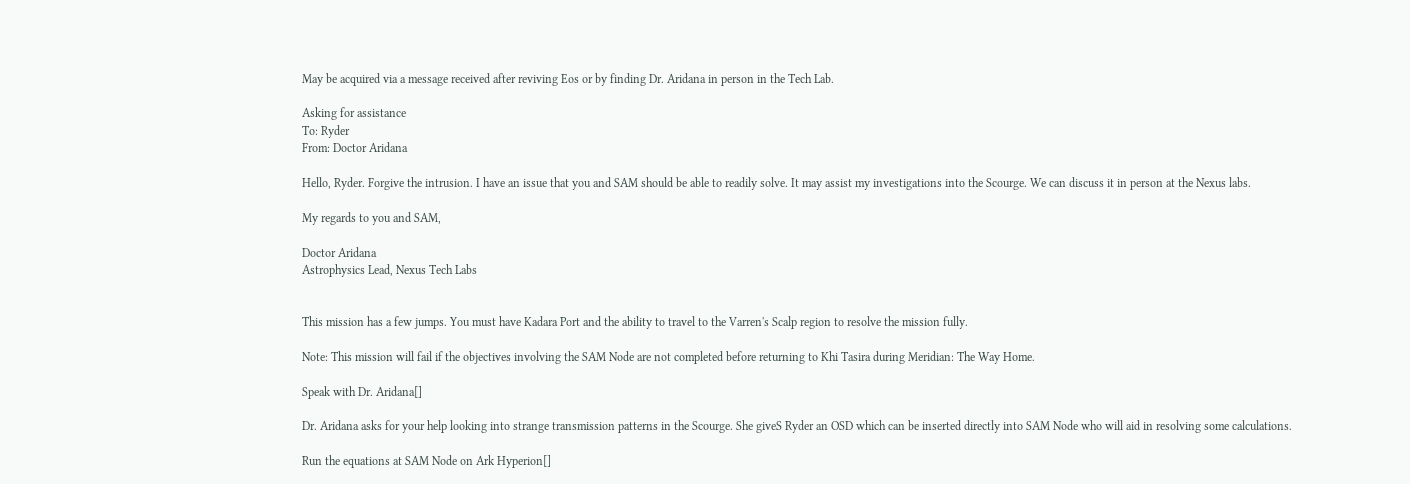May be acquired via a message received after reviving Eos or by finding Dr. Aridana in person in the Tech Lab.

Asking for assistance
To: Ryder
From: Doctor Aridana

Hello, Ryder. Forgive the intrusion. I have an issue that you and SAM should be able to readily solve. It may assist my investigations into the Scourge. We can discuss it in person at the Nexus labs.

My regards to you and SAM,

Doctor Aridana
Astrophysics Lead, Nexus Tech Labs


This mission has a few jumps. You must have Kadara Port and the ability to travel to the Varren's Scalp region to resolve the mission fully.

Note: This mission will fail if the objectives involving the SAM Node are not completed before returning to Khi Tasira during Meridian: The Way Home.

Speak with Dr. Aridana[]

Dr. Aridana asks for your help looking into strange transmission patterns in the Scourge. She giveS Ryder an OSD which can be inserted directly into SAM Node who will aid in resolving some calculations.

Run the equations at SAM Node on Ark Hyperion[]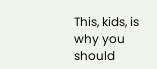This, kids, is why you should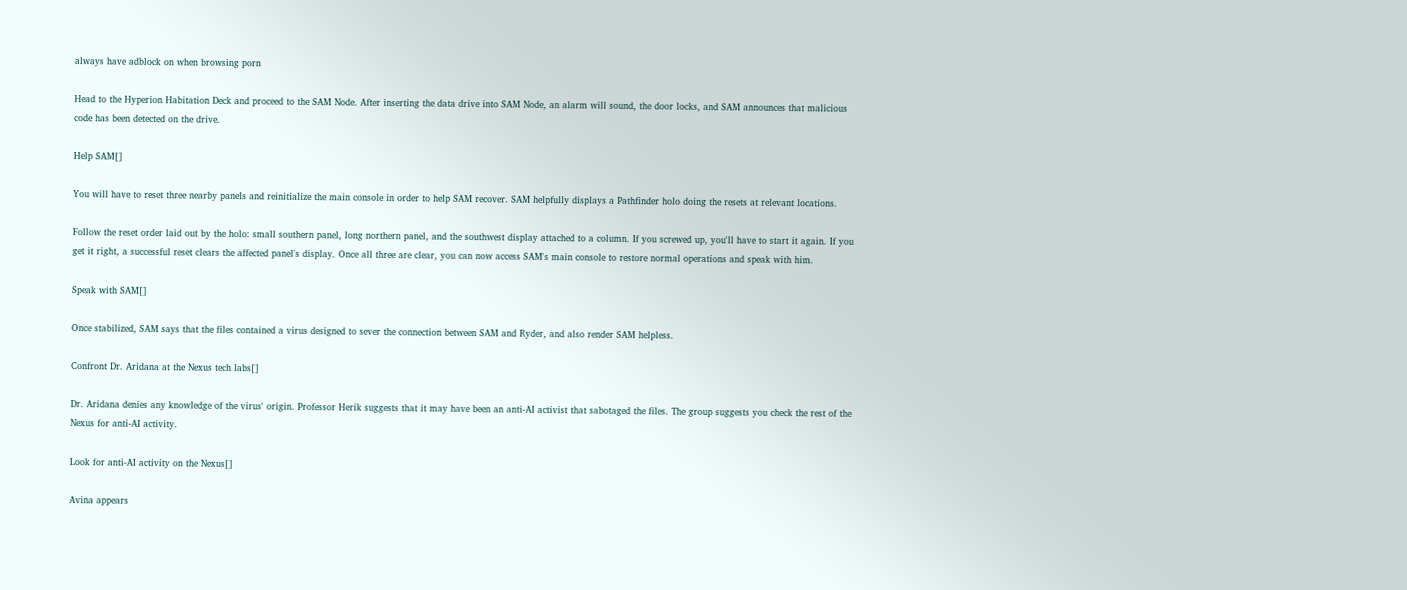always have adblock on when browsing porn

Head to the Hyperion Habitation Deck and proceed to the SAM Node. After inserting the data drive into SAM Node, an alarm will sound, the door locks, and SAM announces that malicious code has been detected on the drive.

Help SAM[]

You will have to reset three nearby panels and reinitialize the main console in order to help SAM recover. SAM helpfully displays a Pathfinder holo doing the resets at relevant locations.

Follow the reset order laid out by the holo: small southern panel, long northern panel, and the southwest display attached to a column. If you screwed up, you'll have to start it again. If you get it right, a successful reset clears the affected panel's display. Once all three are clear, you can now access SAM's main console to restore normal operations and speak with him.

Speak with SAM[]

Once stabilized, SAM says that the files contained a virus designed to sever the connection between SAM and Ryder, and also render SAM helpless.

Confront Dr. Aridana at the Nexus tech labs[]

Dr. Aridana denies any knowledge of the virus' origin. Professor Herik suggests that it may have been an anti-AI activist that sabotaged the files. The group suggests you check the rest of the Nexus for anti-AI activity.

Look for anti-AI activity on the Nexus[]

Avina appears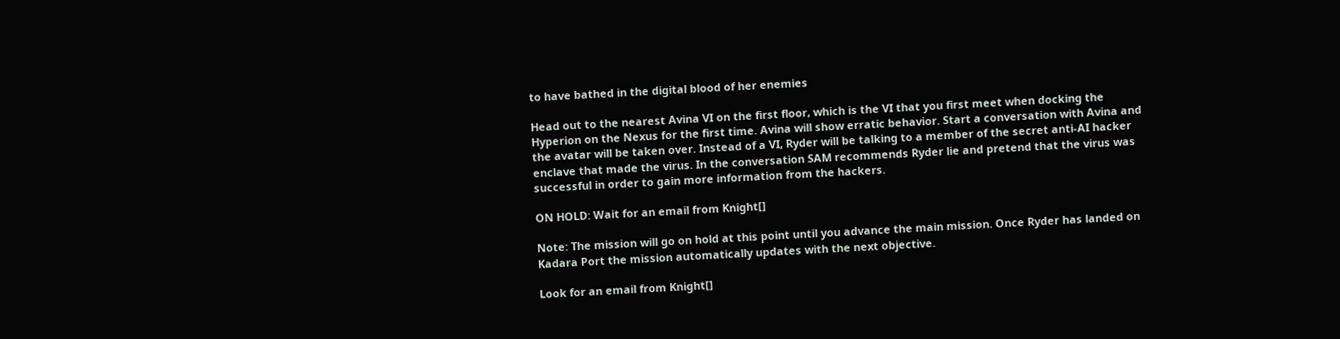to have bathed in the digital blood of her enemies

Head out to the nearest Avina VI on the first floor, which is the VI that you first meet when docking the Hyperion on the Nexus for the first time. Avina will show erratic behavior. Start a conversation with Avina and the avatar will be taken over. Instead of a VI, Ryder will be talking to a member of the secret anti-AI hacker enclave that made the virus. In the conversation SAM recommends Ryder lie and pretend that the virus was successful in order to gain more information from the hackers.

ON HOLD: Wait for an email from Knight[]

Note: The mission will go on hold at this point until you advance the main mission. Once Ryder has landed on Kadara Port the mission automatically updates with the next objective.

Look for an email from Knight[]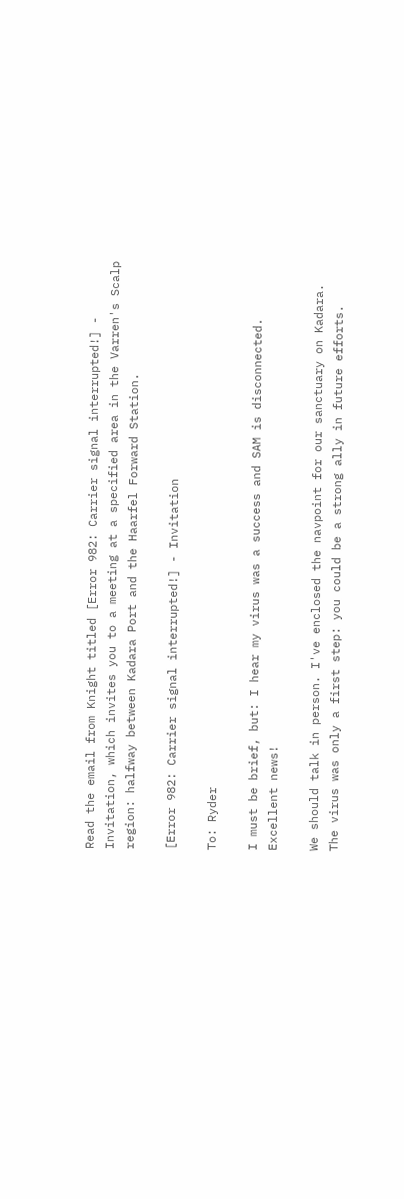Read the email from Knight titled [Error 982: Carrier signal interrupted!] - Invitation, which invites you to a meeting at a specified area in the Varren's Scalp region: halfway between Kadara Port and the Haarfel Forward Station.

[Error 982: Carrier signal interrupted!] - Invitation

To: Ryder

I must be brief, but: I hear my virus was a success and SAM is disconnected. Excellent news!

We should talk in person. I've enclosed the navpoint for our sanctuary on Kadara. The virus was only a first step: you could be a strong ally in future efforts.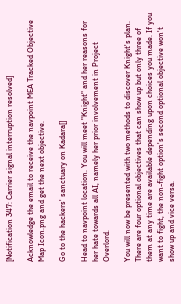[Notification 347: Carrier signal interruption resolved]

Acknowledge the email to receive the navpoint MEA Tracked Objective Map Icon.png and get the next objective.

Go to the hackers' sanctuary on Kadara[]

Head to navpoint location. You will meet "Knight" and her reasons for her hate towards all AI, namely her prior involvement in Project Overlord.

You will now be presented with two methods to discover Knight's plan. There are four optional objectives that can show up but only three of them at any time are available depending upon choices you made. If you want to fight, the non-fight option's second optional objective won't show up and vice versa.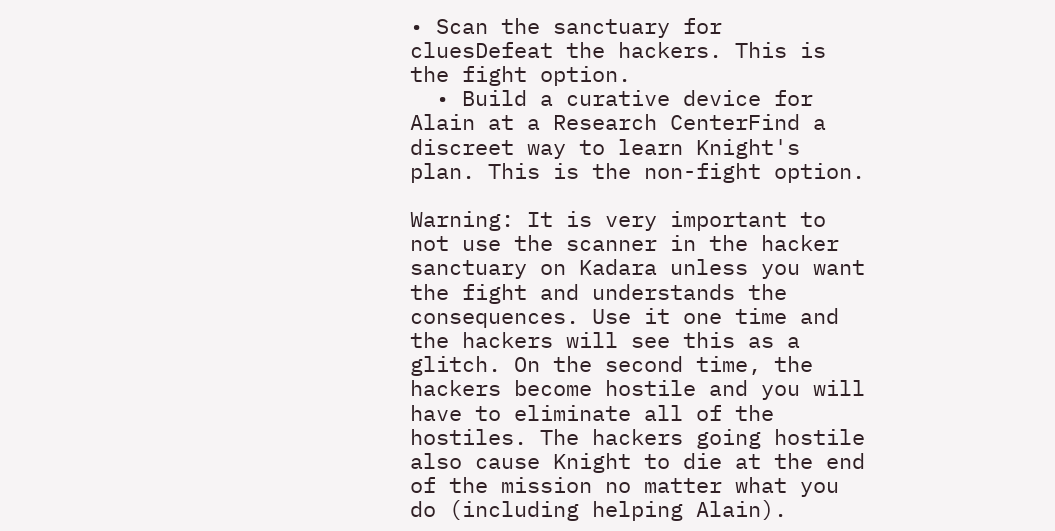• Scan the sanctuary for cluesDefeat the hackers. This is the fight option.
  • Build a curative device for Alain at a Research CenterFind a discreet way to learn Knight's plan. This is the non-fight option.

Warning: It is very important to not use the scanner in the hacker sanctuary on Kadara unless you want the fight and understands the consequences. Use it one time and the hackers will see this as a glitch. On the second time, the hackers become hostile and you will have to eliminate all of the hostiles. The hackers going hostile also cause Knight to die at the end of the mission no matter what you do (including helping Alain).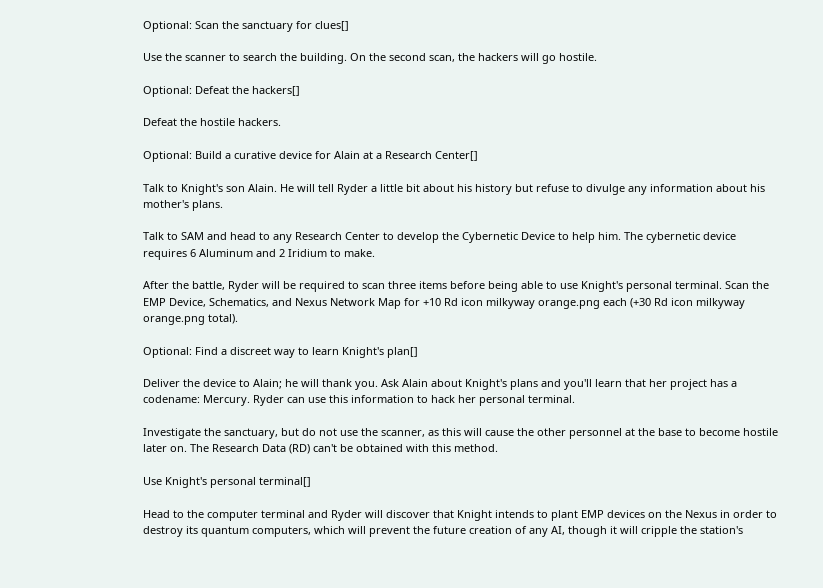Optional: Scan the sanctuary for clues[]

Use the scanner to search the building. On the second scan, the hackers will go hostile.

Optional: Defeat the hackers[]

Defeat the hostile hackers.

Optional: Build a curative device for Alain at a Research Center[]

Talk to Knight's son Alain. He will tell Ryder a little bit about his history but refuse to divulge any information about his mother's plans.

Talk to SAM and head to any Research Center to develop the Cybernetic Device to help him. The cybernetic device requires 6 Aluminum and 2 Iridium to make.

After the battle, Ryder will be required to scan three items before being able to use Knight's personal terminal. Scan the EMP Device, Schematics, and Nexus Network Map for +10 Rd icon milkyway orange.png each (+30 Rd icon milkyway orange.png total).

Optional: Find a discreet way to learn Knight's plan[]

Deliver the device to Alain; he will thank you. Ask Alain about Knight's plans and you'll learn that her project has a codename: Mercury. Ryder can use this information to hack her personal terminal.

Investigate the sanctuary, but do not use the scanner, as this will cause the other personnel at the base to become hostile later on. The Research Data (RD) can't be obtained with this method.

Use Knight's personal terminal[]

Head to the computer terminal and Ryder will discover that Knight intends to plant EMP devices on the Nexus in order to destroy its quantum computers, which will prevent the future creation of any AI, though it will cripple the station's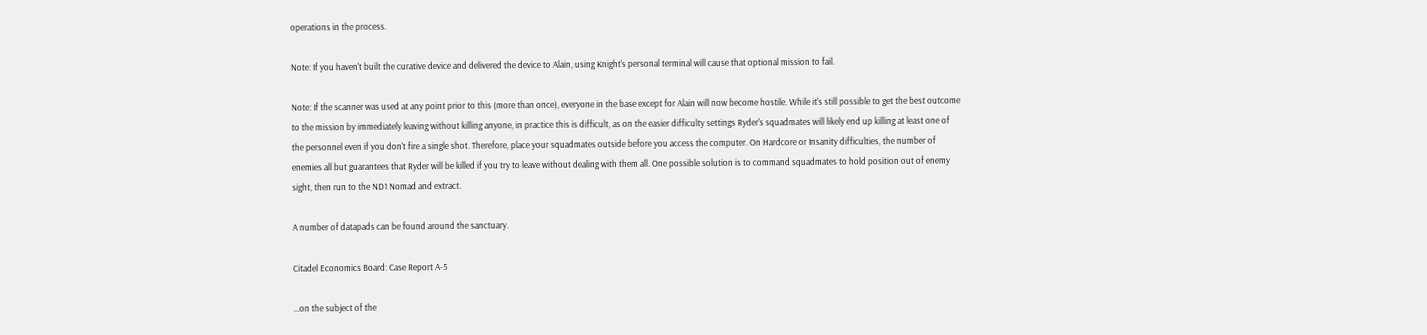operations in the process.

Note: If you haven't built the curative device and delivered the device to Alain, using Knight's personal terminal will cause that optional mission to fail.

Note: If the scanner was used at any point prior to this (more than once), everyone in the base except for Alain will now become hostile. While it's still possible to get the best outcome to the mission by immediately leaving without killing anyone, in practice this is difficult, as on the easier difficulty settings Ryder's squadmates will likely end up killing at least one of the personnel even if you don't fire a single shot. Therefore, place your squadmates outside before you access the computer. On Hardcore or Insanity difficulties, the number of enemies all but guarantees that Ryder will be killed if you try to leave without dealing with them all. One possible solution is to command squadmates to hold position out of enemy sight, then run to the ND1 Nomad and extract.

A number of datapads can be found around the sanctuary.

Citadel Economics Board: Case Report A-5

...on the subject of the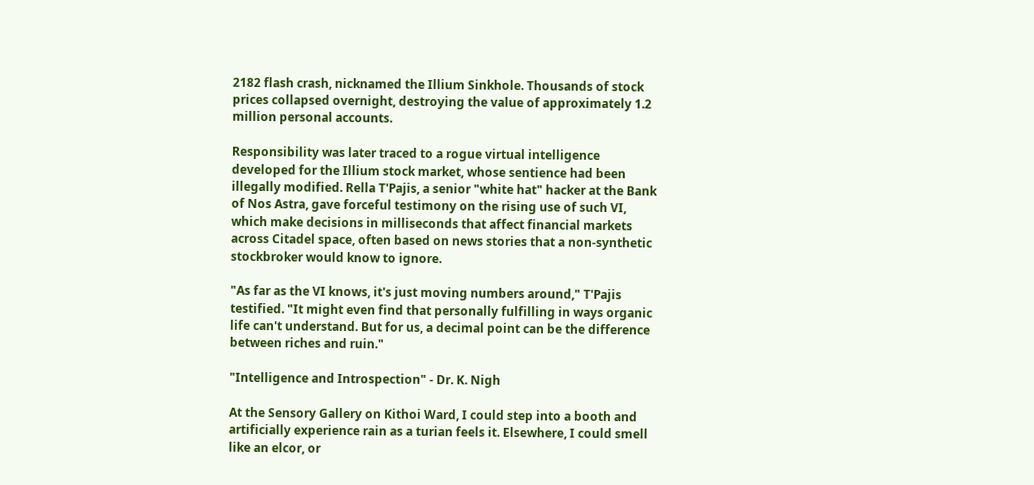2182 flash crash, nicknamed the Illium Sinkhole. Thousands of stock prices collapsed overnight, destroying the value of approximately 1.2 million personal accounts.

Responsibility was later traced to a rogue virtual intelligence developed for the Illium stock market, whose sentience had been illegally modified. Rella T'Pajis, a senior "white hat" hacker at the Bank of Nos Astra, gave forceful testimony on the rising use of such VI, which make decisions in milliseconds that affect financial markets across Citadel space, often based on news stories that a non-synthetic stockbroker would know to ignore.

"As far as the VI knows, it's just moving numbers around," T'Pajis testified. "It might even find that personally fulfilling in ways organic life can't understand. But for us, a decimal point can be the difference between riches and ruin."

"Intelligence and Introspection" - Dr. K. Nigh

At the Sensory Gallery on Kithoi Ward, I could step into a booth and artificially experience rain as a turian feels it. Elsewhere, I could smell like an elcor, or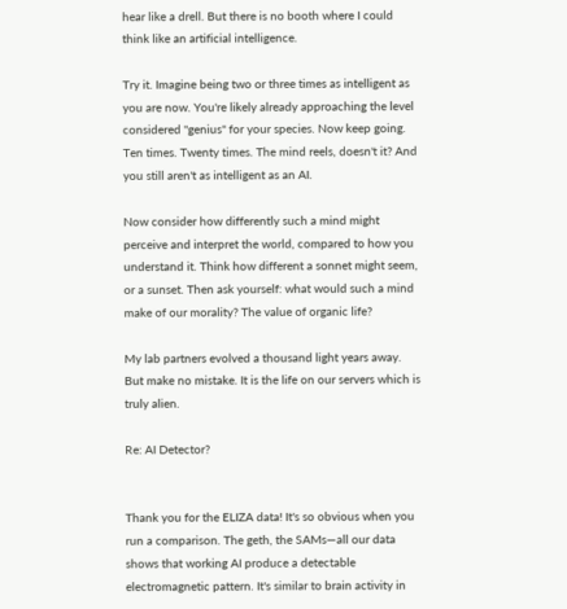hear like a drell. But there is no booth where I could think like an artificial intelligence.

Try it. Imagine being two or three times as intelligent as you are now. You're likely already approaching the level considered "genius" for your species. Now keep going. Ten times. Twenty times. The mind reels, doesn't it? And you still aren't as intelligent as an AI.

Now consider how differently such a mind might perceive and interpret the world, compared to how you understand it. Think how different a sonnet might seem, or a sunset. Then ask yourself: what would such a mind make of our morality? The value of organic life?

My lab partners evolved a thousand light years away. But make no mistake. It is the life on our servers which is truly alien.

Re: AI Detector?


Thank you for the ELIZA data! It's so obvious when you run a comparison. The geth, the SAMs—all our data shows that working AI produce a detectable electromagnetic pattern. It's similar to brain activity in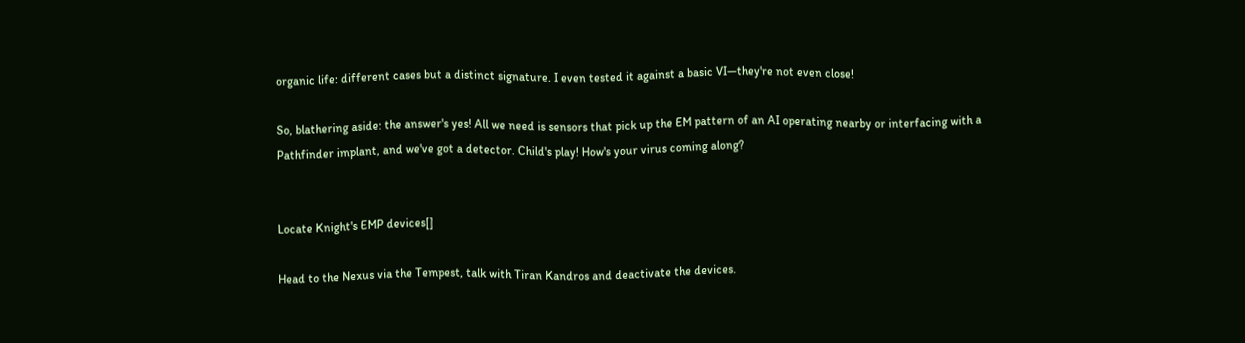organic life: different cases but a distinct signature. I even tested it against a basic VI—they're not even close!

So, blathering aside: the answer's yes! All we need is sensors that pick up the EM pattern of an AI operating nearby or interfacing with a Pathfinder implant, and we've got a detector. Child's play! How's your virus coming along?


Locate Knight's EMP devices[]

Head to the Nexus via the Tempest, talk with Tiran Kandros and deactivate the devices.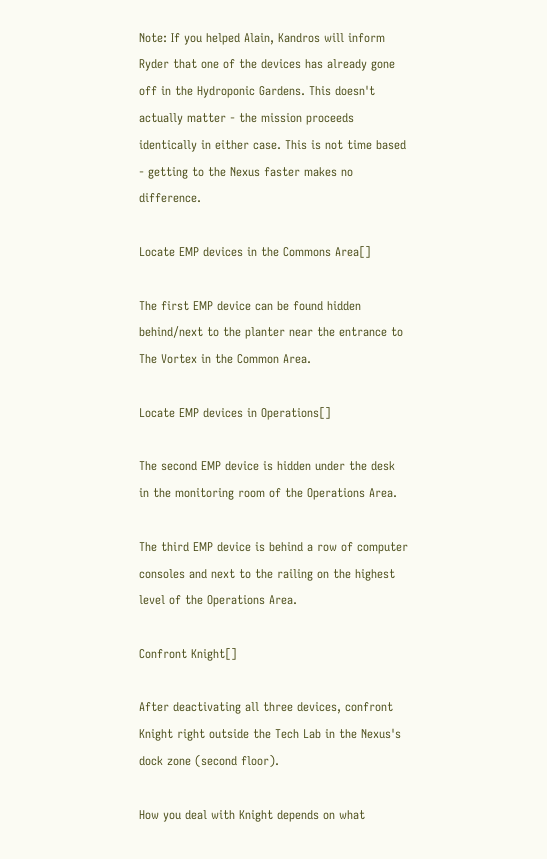Note: If you helped Alain, Kandros will inform Ryder that one of the devices has already gone off in the Hydroponic Gardens. This doesn't actually matter - the mission proceeds identically in either case. This is not time based - getting to the Nexus faster makes no difference.

Locate EMP devices in the Commons Area[]

The first EMP device can be found hidden behind/next to the planter near the entrance to The Vortex in the Common Area.

Locate EMP devices in Operations[]

The second EMP device is hidden under the desk in the monitoring room of the Operations Area.

The third EMP device is behind a row of computer consoles and next to the railing on the highest level of the Operations Area.

Confront Knight[]

After deactivating all three devices, confront Knight right outside the Tech Lab in the Nexus's dock zone (second floor).

How you deal with Knight depends on what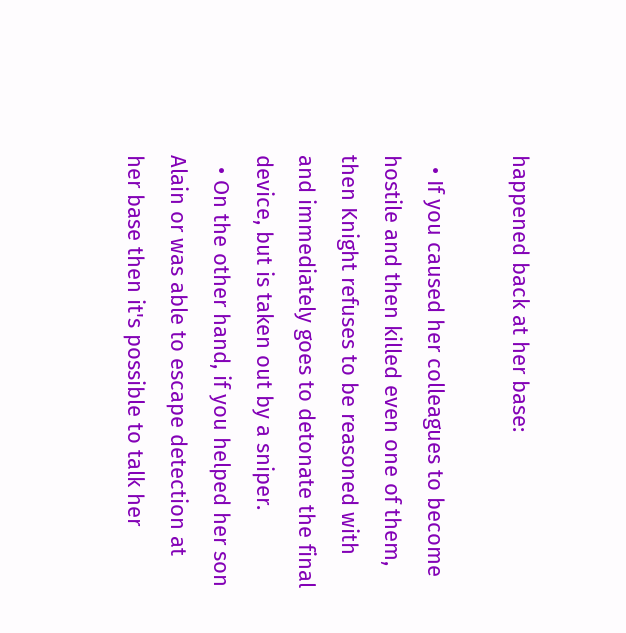happened back at her base:

  • If you caused her colleagues to become hostile and then killed even one of them, then Knight refuses to be reasoned with and immediately goes to detonate the final device, but is taken out by a sniper.
  • On the other hand, if you helped her son Alain or was able to escape detection at her base then it's possible to talk her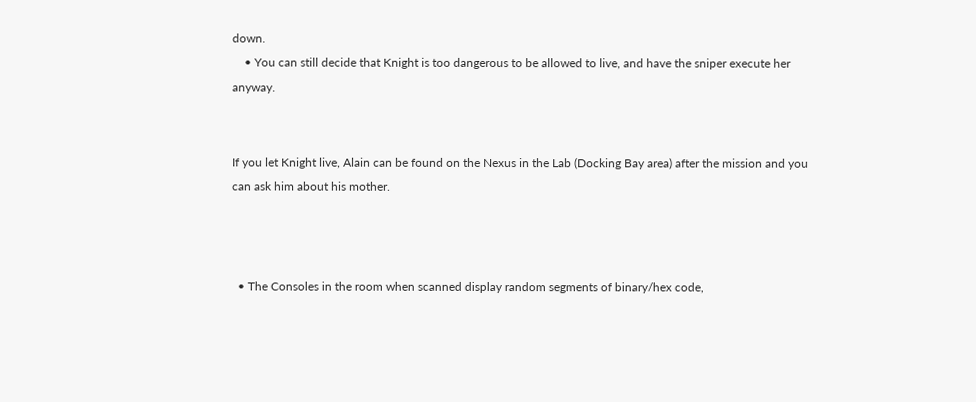down.
    • You can still decide that Knight is too dangerous to be allowed to live, and have the sniper execute her anyway.


If you let Knight live, Alain can be found on the Nexus in the Lab (Docking Bay area) after the mission and you can ask him about his mother.



  • The Consoles in the room when scanned display random segments of binary/hex code,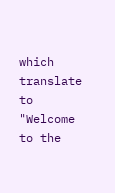which translate to "Welcome to the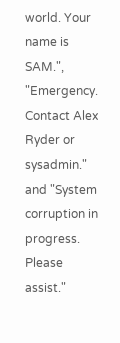world. Your name is SAM.", "Emergency. Contact Alex Ryder or sysadmin." and "System corruption in progress. Please assist."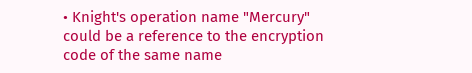• Knight's operation name "Mercury" could be a reference to the encryption code of the same name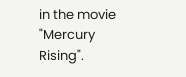in the movie "Mercury Rising".